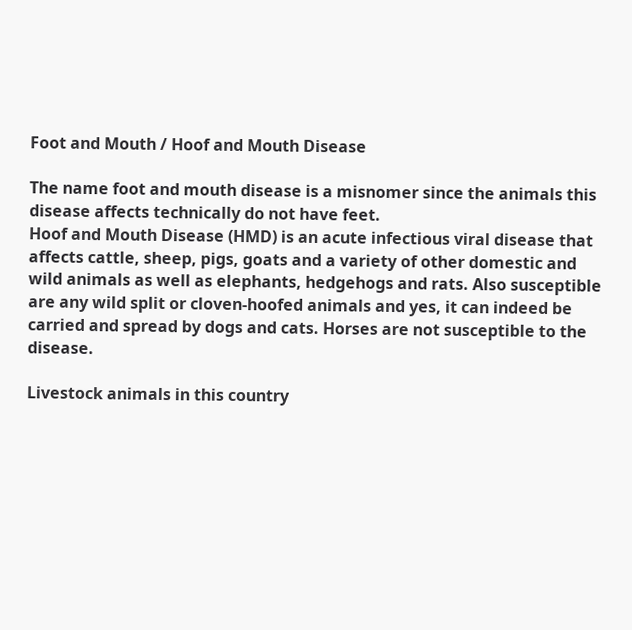Foot and Mouth / Hoof and Mouth Disease

The name foot and mouth disease is a misnomer since the animals this disease affects technically do not have feet.
Hoof and Mouth Disease (HMD) is an acute infectious viral disease that affects cattle, sheep, pigs, goats and a variety of other domestic and wild animals as well as elephants, hedgehogs and rats. Also susceptible are any wild split or cloven-hoofed animals and yes, it can indeed be carried and spread by dogs and cats. Horses are not susceptible to the disease.

Livestock animals in this country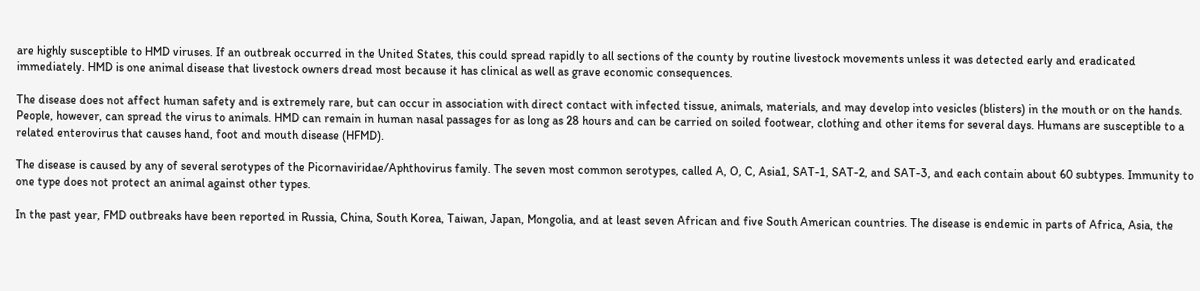are highly susceptible to HMD viruses. If an outbreak occurred in the United States, this could spread rapidly to all sections of the county by routine livestock movements unless it was detected early and eradicated immediately. HMD is one animal disease that livestock owners dread most because it has clinical as well as grave economic consequences.

The disease does not affect human safety and is extremely rare, but can occur in association with direct contact with infected tissue, animals, materials, and may develop into vesicles (blisters) in the mouth or on the hands. People, however, can spread the virus to animals. HMD can remain in human nasal passages for as long as 28 hours and can be carried on soiled footwear, clothing and other items for several days. Humans are susceptible to a related enterovirus that causes hand, foot and mouth disease (HFMD).

The disease is caused by any of several serotypes of the Picornaviridae/Aphthovirus family. The seven most common serotypes, called A, O, C, Asia1, SAT-1, SAT-2, and SAT-3, and each contain about 60 subtypes. Immunity to one type does not protect an animal against other types.

In the past year, FMD outbreaks have been reported in Russia, China, South Korea, Taiwan, Japan, Mongolia, and at least seven African and five South American countries. The disease is endemic in parts of Africa, Asia, the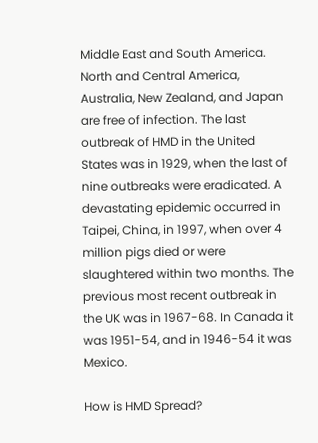Middle East and South America. North and Central America, Australia, New Zealand, and Japan are free of infection. The last outbreak of HMD in the United States was in 1929, when the last of nine outbreaks were eradicated. A devastating epidemic occurred in Taipei, China, in 1997, when over 4 million pigs died or were slaughtered within two months. The previous most recent outbreak in the UK was in 1967-68. In Canada it was 1951-54, and in 1946-54 it was Mexico.

How is HMD Spread?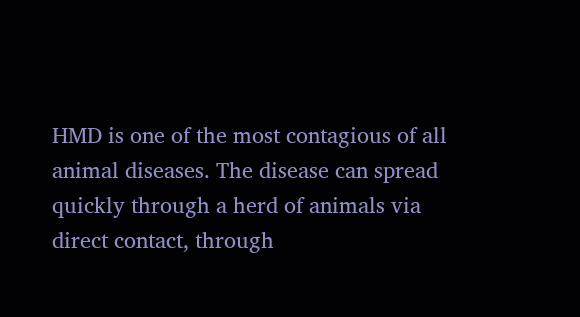HMD is one of the most contagious of all animal diseases. The disease can spread quickly through a herd of animals via direct contact, through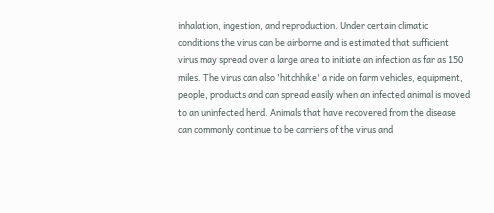inhalation, ingestion, and reproduction. Under certain climatic conditions the virus can be airborne and is estimated that sufficient virus may spread over a large area to initiate an infection as far as 150 miles. The virus can also 'hitchhike' a ride on farm vehicles, equipment, people, products and can spread easily when an infected animal is moved to an uninfected herd. Animals that have recovered from the disease can commonly continue to be carriers of the virus and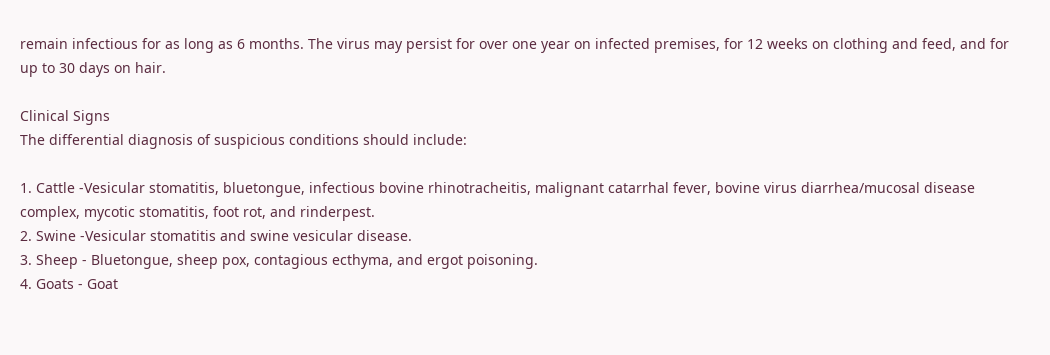remain infectious for as long as 6 months. The virus may persist for over one year on infected premises, for 12 weeks on clothing and feed, and for up to 30 days on hair.

Clinical Signs
The differential diagnosis of suspicious conditions should include:

1. Cattle -Vesicular stomatitis, bluetongue, infectious bovine rhinotracheitis, malignant catarrhal fever, bovine virus diarrhea/mucosal disease complex, mycotic stomatitis, foot rot, and rinderpest.
2. Swine -Vesicular stomatitis and swine vesicular disease.
3. Sheep - Bluetongue, sheep pox, contagious ecthyma, and ergot poisoning.
4. Goats - Goat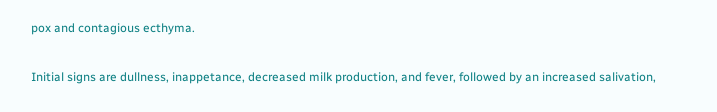pox and contagious ecthyma.

Initial signs are dullness, inappetance, decreased milk production, and fever, followed by an increased salivation,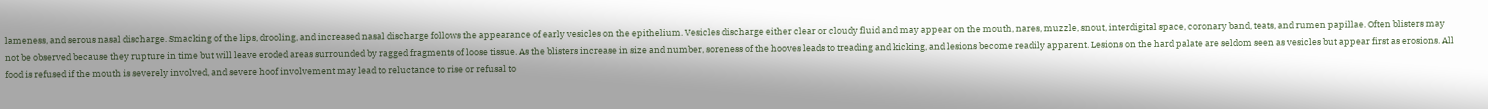lameness, and serous nasal discharge. Smacking of the lips, drooling, and increased nasal discharge follows the appearance of early vesicles on the epithelium. Vesicles discharge either clear or cloudy fluid and may appear on the mouth, nares, muzzle, snout, interdigital space, coronary band, teats, and rumen papillae. Often blisters may not be observed because they rupture in time but will leave eroded areas surrounded by ragged fragments of loose tissue. As the blisters increase in size and number, soreness of the hooves leads to treading and kicking, and lesions become readily apparent. Lesions on the hard palate are seldom seen as vesicles but appear first as erosions. All food is refused if the mouth is severely involved, and severe hoof involvement may lead to reluctance to rise or refusal to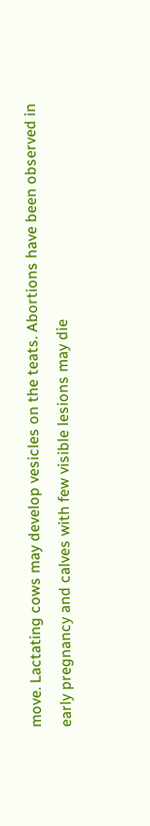move. Lactating cows may develop vesicles on the teats. Abortions have been observed in early pregnancy and calves with few visible lesions may die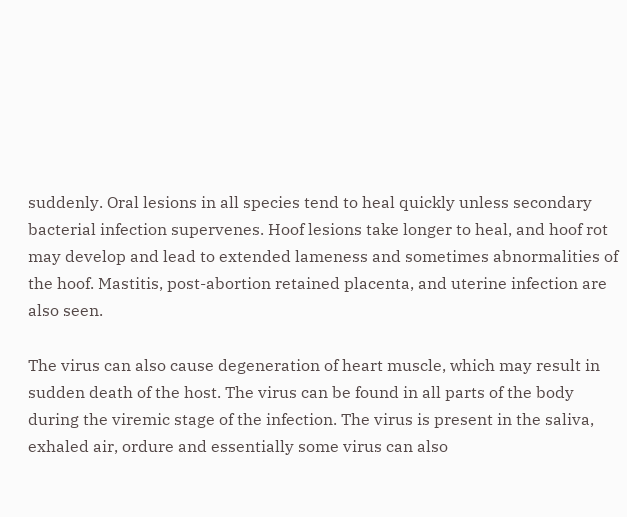suddenly. Oral lesions in all species tend to heal quickly unless secondary bacterial infection supervenes. Hoof lesions take longer to heal, and hoof rot may develop and lead to extended lameness and sometimes abnormalities of the hoof. Mastitis, post-abortion retained placenta, and uterine infection are also seen.

The virus can also cause degeneration of heart muscle, which may result in sudden death of the host. The virus can be found in all parts of the body during the viremic stage of the infection. The virus is present in the saliva, exhaled air, ordure and essentially some virus can also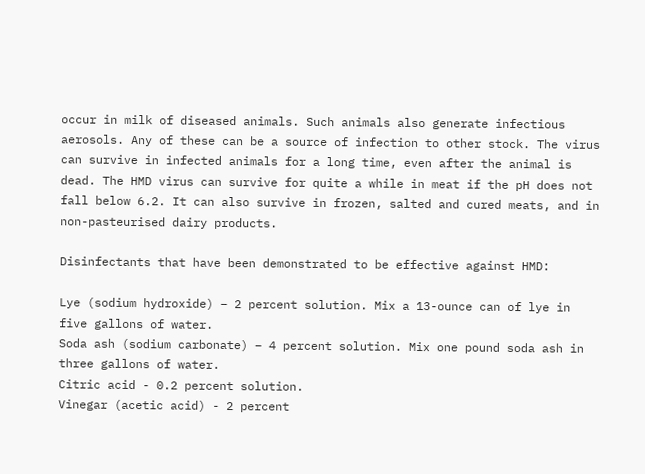occur in milk of diseased animals. Such animals also generate infectious aerosols. Any of these can be a source of infection to other stock. The virus can survive in infected animals for a long time, even after the animal is dead. The HMD virus can survive for quite a while in meat if the pH does not fall below 6.2. It can also survive in frozen, salted and cured meats, and in non-pasteurised dairy products.

Disinfectants that have been demonstrated to be effective against HMD:

Lye (sodium hydroxide) – 2 percent solution. Mix a 13-ounce can of lye in five gallons of water.
Soda ash (sodium carbonate) – 4 percent solution. Mix one pound soda ash in three gallons of water.
Citric acid - 0.2 percent solution.
Vinegar (acetic acid) - 2 percent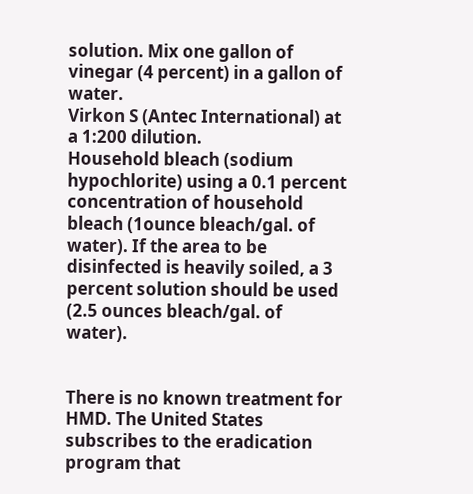solution. Mix one gallon of vinegar (4 percent) in a gallon of water.
Virkon S (Antec International) at a 1:200 dilution.
Household bleach (sodium hypochlorite) using a 0.1 percent concentration of household bleach (1ounce bleach/gal. of  water). If the area to be disinfected is heavily soiled, a 3 percent solution should be used (2.5 ounces bleach/gal. of water).


There is no known treatment for HMD. The United States subscribes to the eradication program that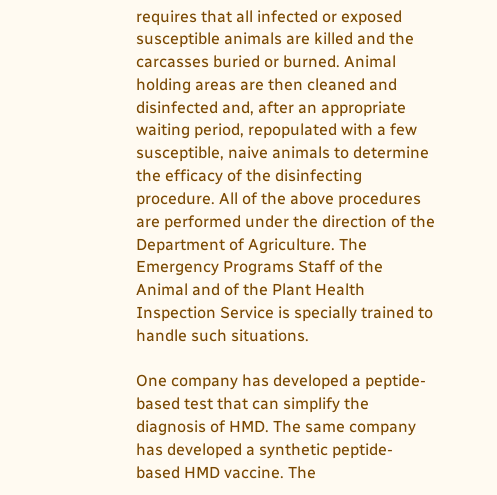requires that all infected or exposed susceptible animals are killed and the carcasses buried or burned. Animal holding areas are then cleaned and disinfected and, after an appropriate waiting period, repopulated with a few susceptible, naive animals to determine the efficacy of the disinfecting procedure. All of the above procedures are performed under the direction of the Department of Agriculture. The Emergency Programs Staff of the Animal and of the Plant Health Inspection Service is specially trained to handle such situations.

One company has developed a peptide-based test that can simplify the diagnosis of HMD. The same company has developed a synthetic peptide-based HMD vaccine. The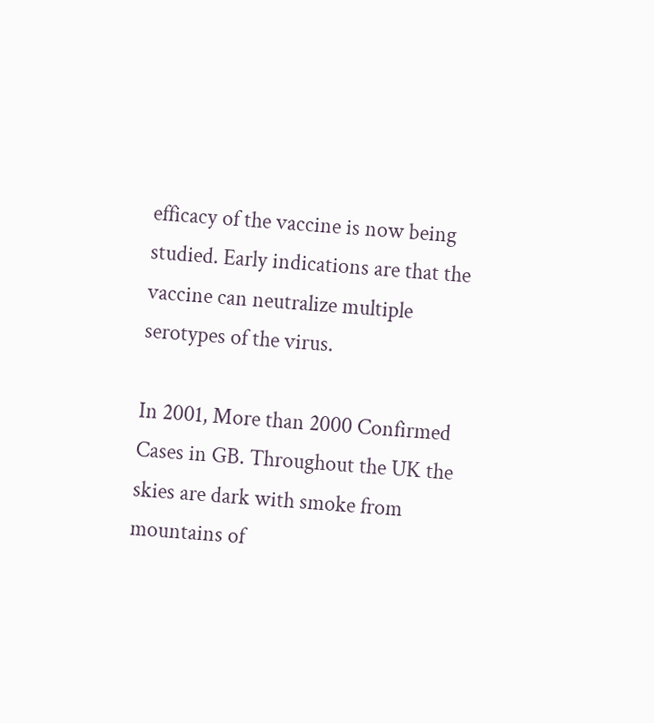efficacy of the vaccine is now being studied. Early indications are that the vaccine can neutralize multiple serotypes of the virus.

In 2001, More than 2000 Confirmed Cases in GB. Throughout the UK the skies are dark with smoke from mountains of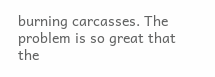burning carcasses. The problem is so great that the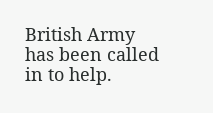British Army has been called in to help.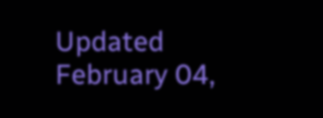Updated February 04,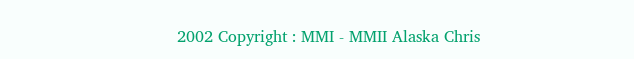2002 Copyright : MMI - MMII Alaska Chris